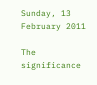Sunday, 13 February 2011

The significance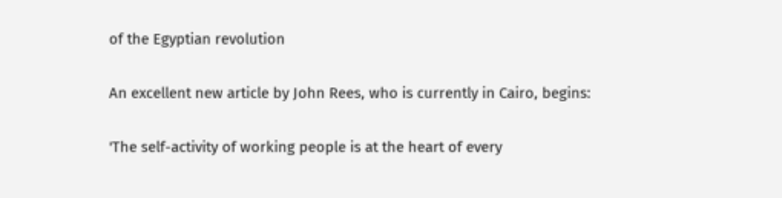of the Egyptian revolution

An excellent new article by John Rees, who is currently in Cairo, begins:

'The self-activity of working people is at the heart of every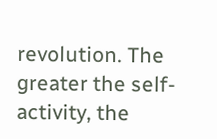revolution. The greater the self-activity, the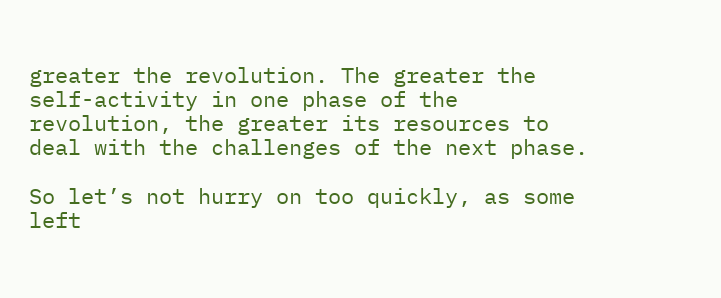greater the revolution. The greater the self-activity in one phase of the revolution, the greater its resources to deal with the challenges of the next phase.

So let’s not hurry on too quickly, as some left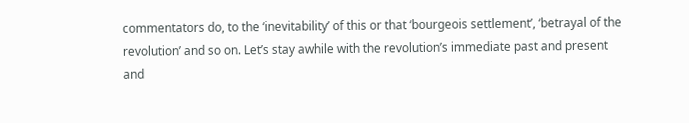commentators do, to the ‘inevitability’ of this or that ‘bourgeois settlement’, ‘betrayal of the revolution’ and so on. Let’s stay awhile with the revolution’s immediate past and present and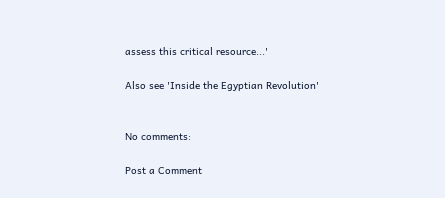assess this critical resource...'

Also see 'Inside the Egyptian Revolution'


No comments:

Post a Comment